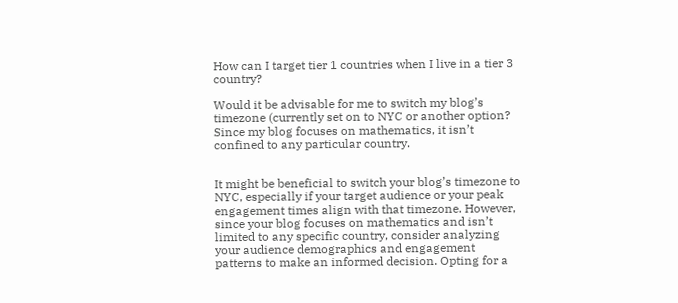How can I target tier 1 countries when I live in a tier 3 country?

Would it be advisable for me to switch my blog’s timezone (currently set on to NYC or another option? Since my blog focuses on mathematics, it isn’t confined to any particular country.


It might be beneficial to switch your blog’s timezone to NYC, especially if your target audience or your peak engagement times align with that timezone. However, since your blog focuses on mathematics and isn’t limited to any specific country, consider analyzing your audience demographics and engagement patterns to make an informed decision. Opting for a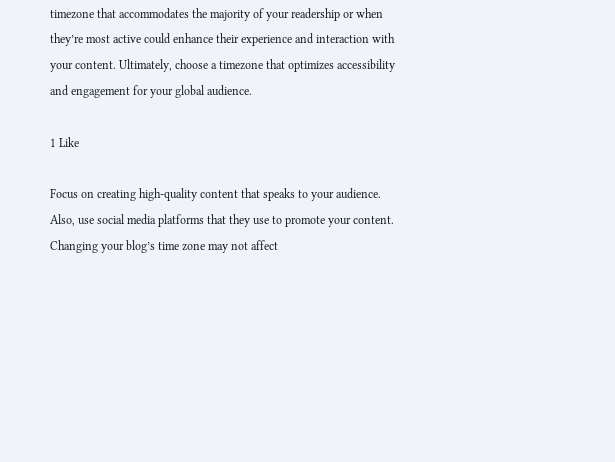timezone that accommodates the majority of your readership or when they’re most active could enhance their experience and interaction with your content. Ultimately, choose a timezone that optimizes accessibility and engagement for your global audience.

1 Like

Focus on creating high-quality content that speaks to your audience.
Also, use social media platforms that they use to promote your content.
Changing your blog’s time zone may not affect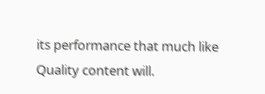its performance that much like Quality content will.